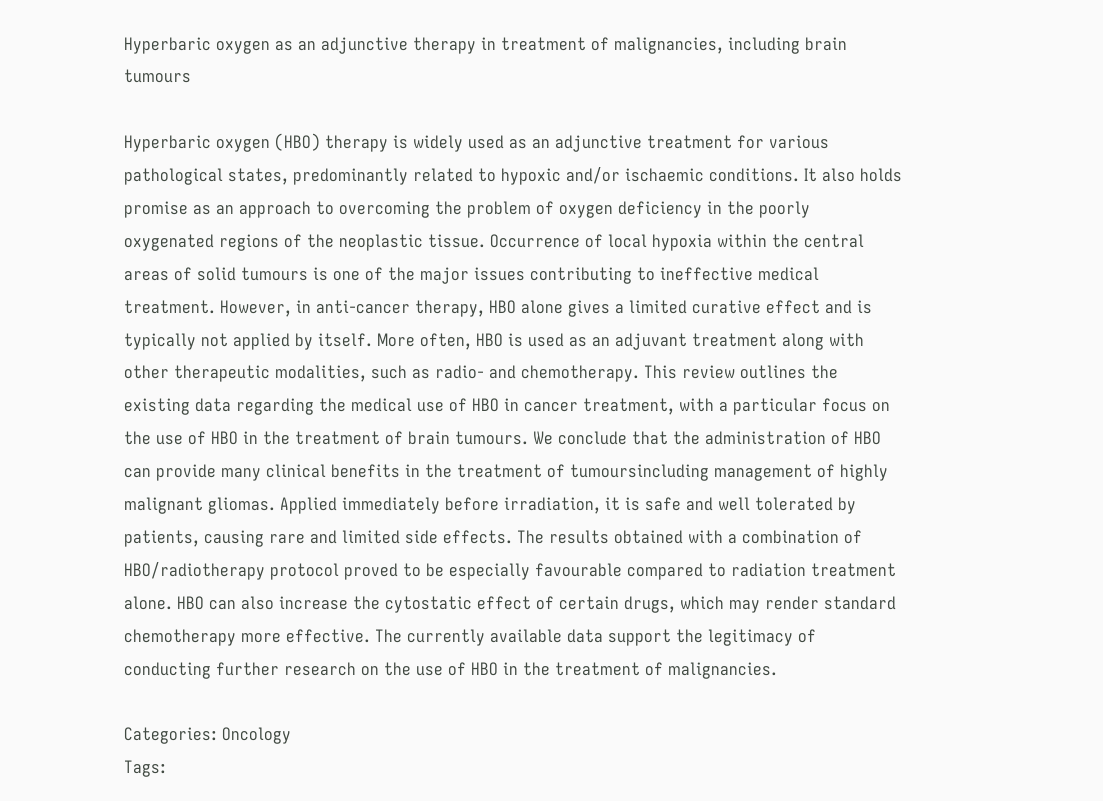Hyperbaric oxygen as an adjunctive therapy in treatment of malignancies, including brain tumours

Hyperbaric oxygen (HBO) therapy is widely used as an adjunctive treatment for various pathological states, predominantly related to hypoxic and/or ischaemic conditions. It also holds promise as an approach to overcoming the problem of oxygen deficiency in the poorly oxygenated regions of the neoplastic tissue. Occurrence of local hypoxia within the central areas of solid tumours is one of the major issues contributing to ineffective medical treatment. However, in anti-cancer therapy, HBO alone gives a limited curative effect and is typically not applied by itself. More often, HBO is used as an adjuvant treatment along with other therapeutic modalities, such as radio- and chemotherapy. This review outlines the existing data regarding the medical use of HBO in cancer treatment, with a particular focus on the use of HBO in the treatment of brain tumours. We conclude that the administration of HBO can provide many clinical benefits in the treatment of tumoursincluding management of highly malignant gliomas. Applied immediately before irradiation, it is safe and well tolerated by patients, causing rare and limited side effects. The results obtained with a combination of HBO/radiotherapy protocol proved to be especially favourable compared to radiation treatment alone. HBO can also increase the cytostatic effect of certain drugs, which may render standard chemotherapy more effective. The currently available data support the legitimacy of conducting further research on the use of HBO in the treatment of malignancies.

Categories: Oncology
Tags: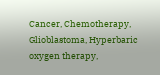Cancer, Chemotherapy, Glioblastoma, Hyperbaric oxygen therapy,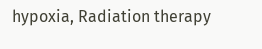hypoxia, Radiation therapy